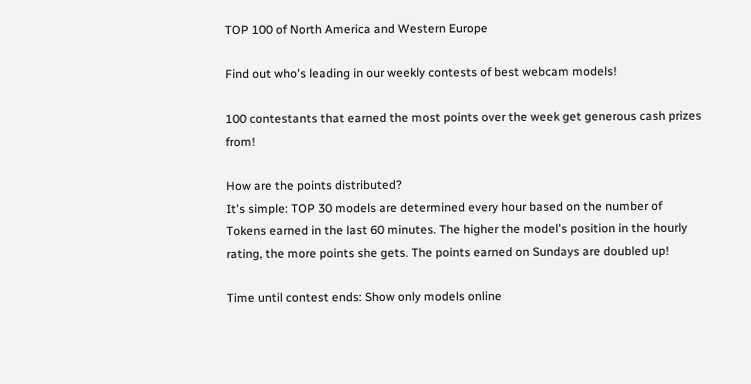TOP 100 of North America and Western Europe

Find out who's leading in our weekly contests of best webcam models!

100 contestants that earned the most points over the week get generous cash prizes from!

How are the points distributed?
It's simple: TOP 30 models are determined every hour based on the number of Tokens earned in the last 60 minutes. The higher the model's position in the hourly rating, the more points she gets. The points earned on Sundays are doubled up!

Time until contest ends: Show only models online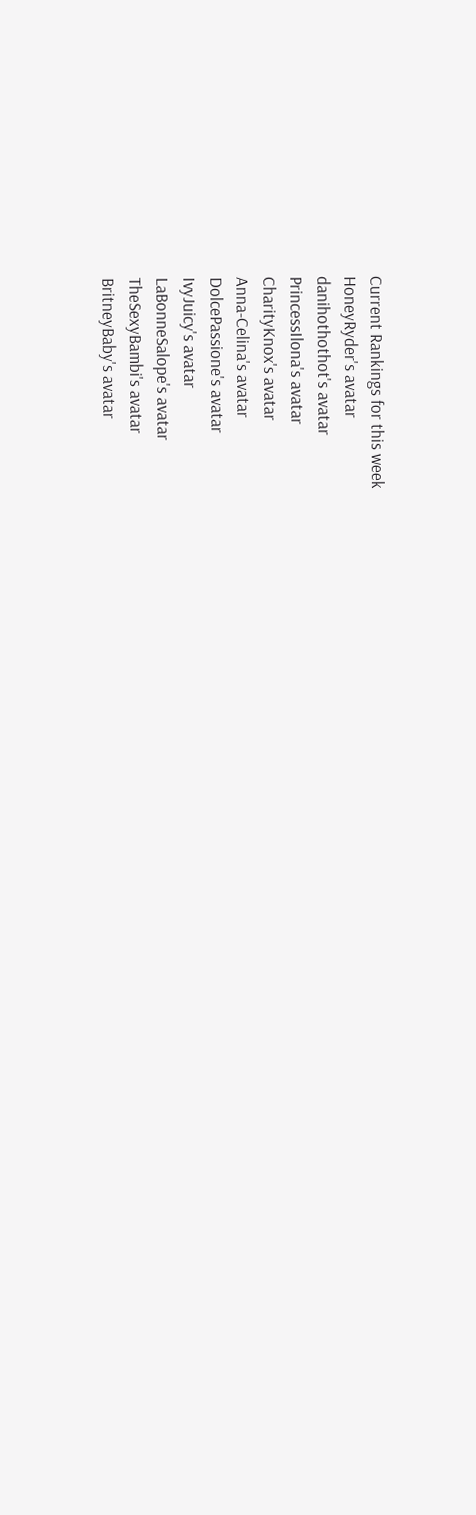Current Rankings for this week
HoneyRyder's avatar
danihothothot's avatar
PrincessIlona's avatar
CharityKnox's avatar
Anna-Celina's avatar
DolcePassione's avatar
IvyJuicy's avatar
LaBonneSalope's avatar
TheSexyBambi's avatar
BritneyBaby's avatar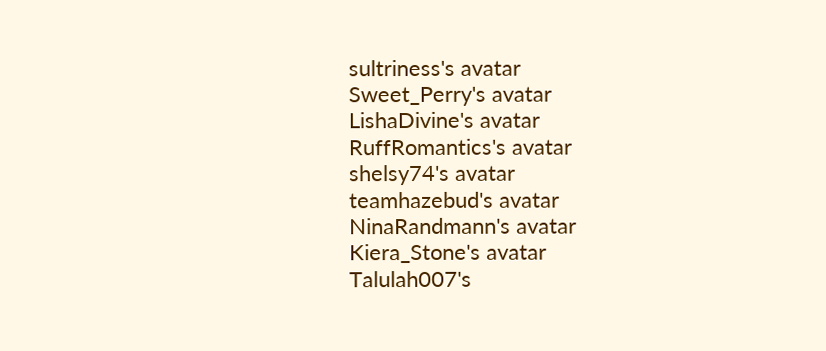sultriness's avatar
Sweet_Perry's avatar
LishaDivine's avatar
RuffRomantics's avatar
shelsy74's avatar
teamhazebud's avatar
NinaRandmann's avatar
Kiera_Stone's avatar
Talulah007's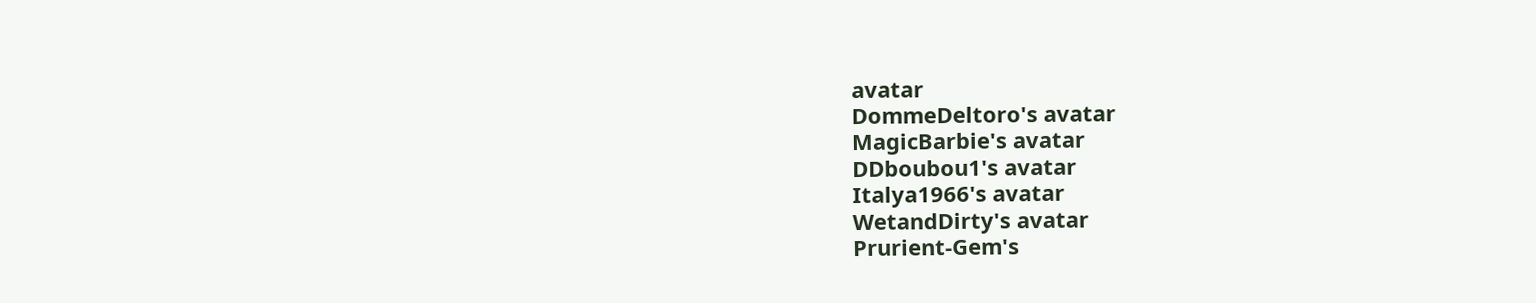avatar
DommeDeltoro's avatar
MagicBarbie's avatar
DDboubou1's avatar
Italya1966's avatar
WetandDirty's avatar
Prurient-Gem's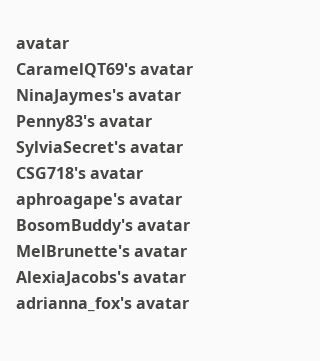avatar
CaramelQT69's avatar
NinaJaymes's avatar
Penny83's avatar
SylviaSecret's avatar
CSG718's avatar
aphroagape's avatar
BosomBuddy's avatar
MelBrunette's avatar
AlexiaJacobs's avatar
adrianna_fox's avatar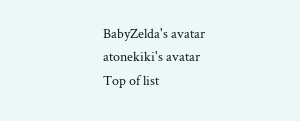BabyZelda's avatar
atonekiki's avatar
Top of list